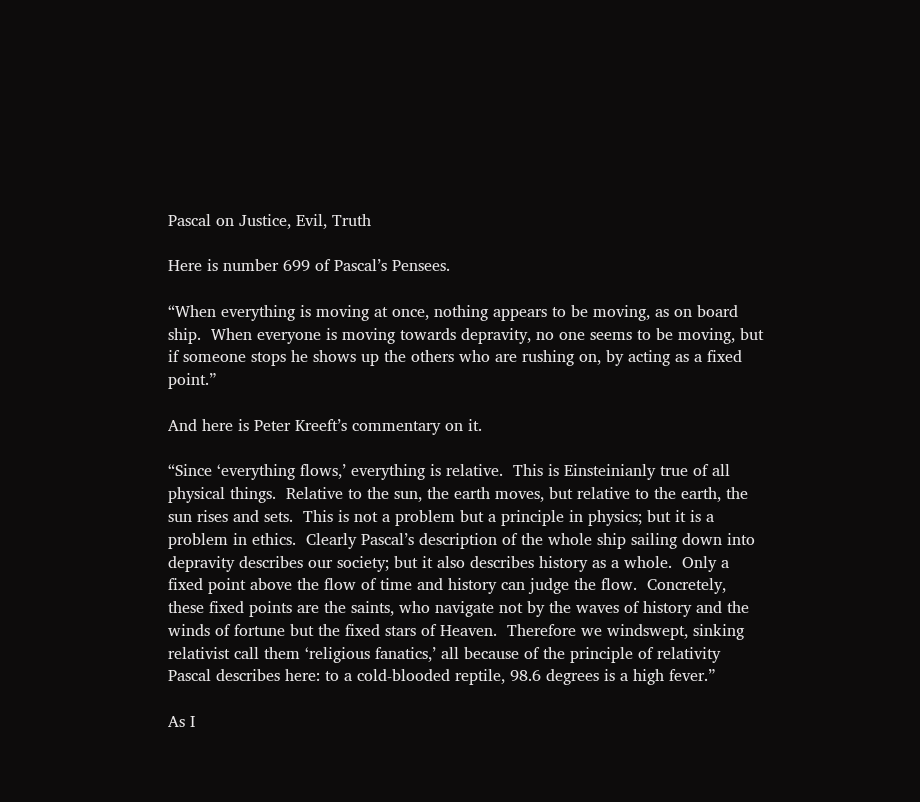Pascal on Justice, Evil, Truth

Here is number 699 of Pascal’s Pensees.

“When everything is moving at once, nothing appears to be moving, as on board ship.  When everyone is moving towards depravity, no one seems to be moving, but if someone stops he shows up the others who are rushing on, by acting as a fixed point.”

And here is Peter Kreeft’s commentary on it.

“Since ‘everything flows,’ everything is relative.  This is Einsteinianly true of all physical things.  Relative to the sun, the earth moves, but relative to the earth, the sun rises and sets.  This is not a problem but a principle in physics; but it is a problem in ethics.  Clearly Pascal’s description of the whole ship sailing down into depravity describes our society; but it also describes history as a whole.  Only a fixed point above the flow of time and history can judge the flow.  Concretely, these fixed points are the saints, who navigate not by the waves of history and the winds of fortune but the fixed stars of Heaven.  Therefore we windswept, sinking relativist call them ‘religious fanatics,’ all because of the principle of relativity Pascal describes here: to a cold-blooded reptile, 98.6 degrees is a high fever.”

As I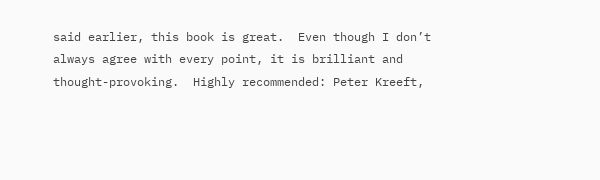said earlier, this book is great.  Even though I don’t always agree with every point, it is brilliant and thought-provoking.  Highly recommended: Peter Kreeft,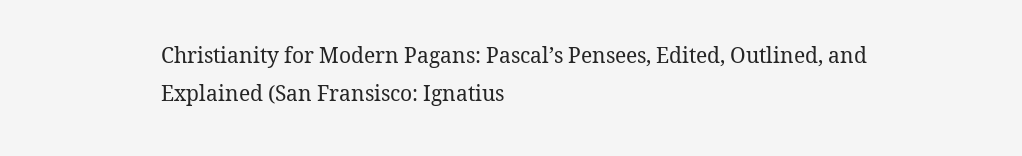Christianity for Modern Pagans: Pascal’s Pensees, Edited, Outlined, and Explained (San Fransisco: Ignatius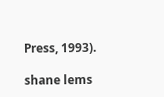Press, 1993).

shane lems